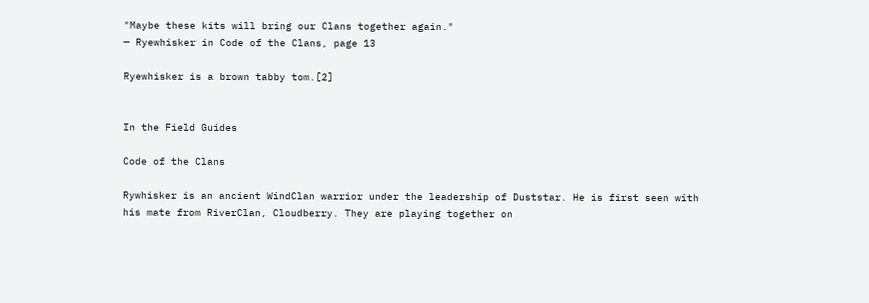"Maybe these kits will bring our Clans together again."
— Ryewhisker in Code of the Clans, page 13

Ryewhisker is a brown tabby tom.[2]


In the Field Guides

Code of the Clans

Rywhisker is an ancient WindClan warrior under the leadership of Duststar. He is first seen with his mate from RiverClan, Cloudberry. They are playing together on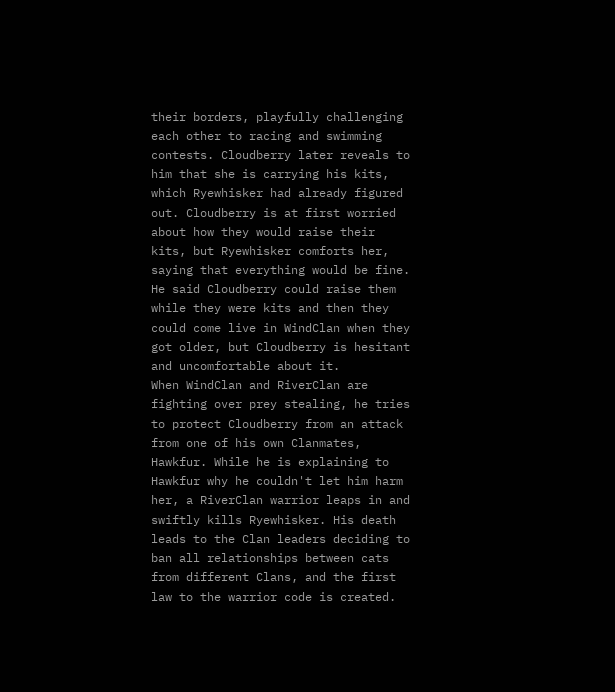their borders, playfully challenging each other to racing and swimming contests. Cloudberry later reveals to him that she is carrying his kits, which Ryewhisker had already figured out. Cloudberry is at first worried about how they would raise their kits, but Ryewhisker comforts her, saying that everything would be fine. He said Cloudberry could raise them while they were kits and then they could come live in WindClan when they got older, but Cloudberry is hesitant and uncomfortable about it.
When WindClan and RiverClan are fighting over prey stealing, he tries to protect Cloudberry from an attack from one of his own Clanmates, Hawkfur. While he is explaining to Hawkfur why he couldn't let him harm her, a RiverClan warrior leaps in and swiftly kills Ryewhisker. His death leads to the Clan leaders deciding to ban all relationships between cats from different Clans, and the first law to the warrior code is created.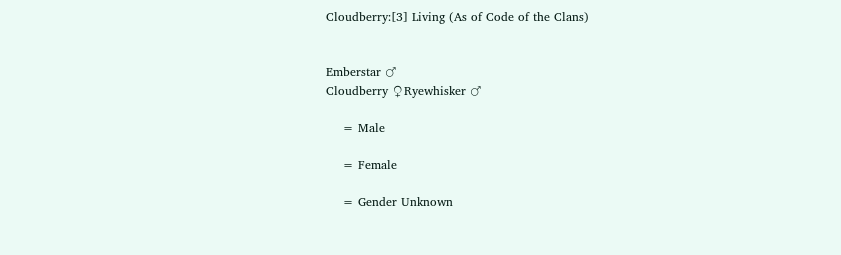Cloudberry:[3] Living (As of Code of the Clans)


Emberstar ♂
Cloudberry ♀Ryewhisker ♂

    = Male

    = Female

    = Gender Unknown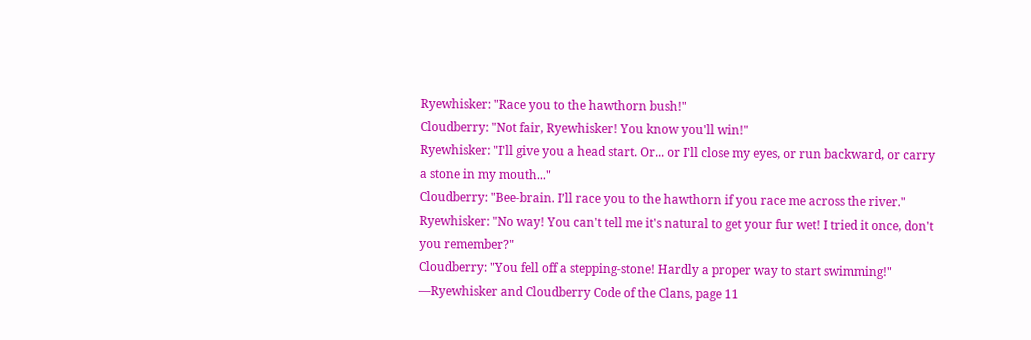Ryewhisker: "Race you to the hawthorn bush!"
Cloudberry: "Not fair, Ryewhisker! You know you'll win!"
Ryewhisker: "I'll give you a head start. Or... or I'll close my eyes, or run backward, or carry a stone in my mouth..."
Cloudberry: "Bee-brain. I’ll race you to the hawthorn if you race me across the river."
Ryewhisker: "No way! You can't tell me it's natural to get your fur wet! I tried it once, don't you remember?"
Cloudberry: "You fell off a stepping-stone! Hardly a proper way to start swimming!"
—Ryewhisker and Cloudberry Code of the Clans, page 11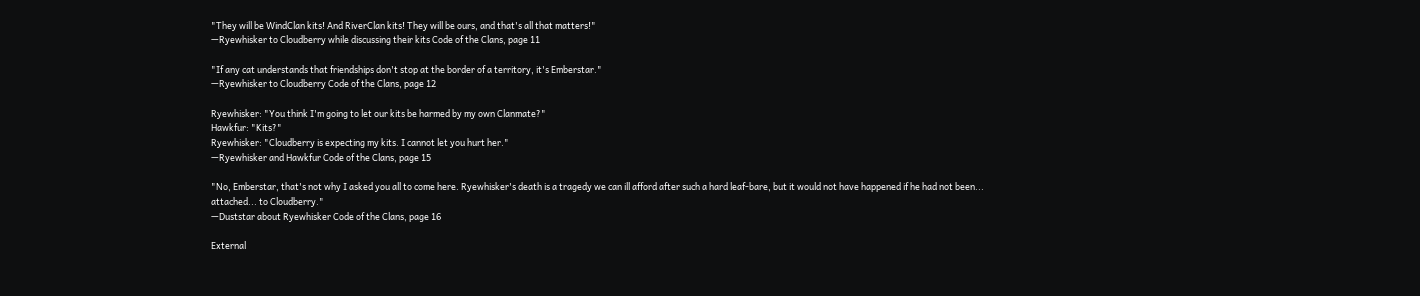"They will be WindClan kits! And RiverClan kits! They will be ours, and that's all that matters!"
—Ryewhisker to Cloudberry while discussing their kits Code of the Clans, page 11

"If any cat understands that friendships don't stop at the border of a territory, it's Emberstar."
—Ryewhisker to Cloudberry Code of the Clans, page 12

Ryewhisker: "You think I'm going to let our kits be harmed by my own Clanmate?"
Hawkfur: "Kits?"
Ryewhisker: "Cloudberry is expecting my kits. I cannot let you hurt her."
—Ryewhisker and Hawkfur Code of the Clans, page 15

"No, Emberstar, that's not why I asked you all to come here. Ryewhisker's death is a tragedy we can ill afford after such a hard leaf-bare, but it would not have happened if he had not been... attached... to Cloudberry."
—Duststar about Ryewhisker Code of the Clans, page 16

External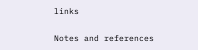links

Notes and references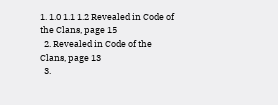1. 1.0 1.1 1.2 Revealed in Code of the Clans, page 15
  2. Revealed in Code of the Clans, page 13
  3.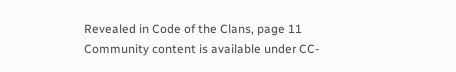Revealed in Code of the Clans, page 11
Community content is available under CC-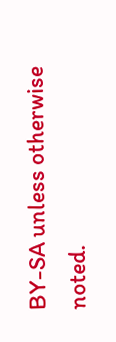BY-SA unless otherwise noted.